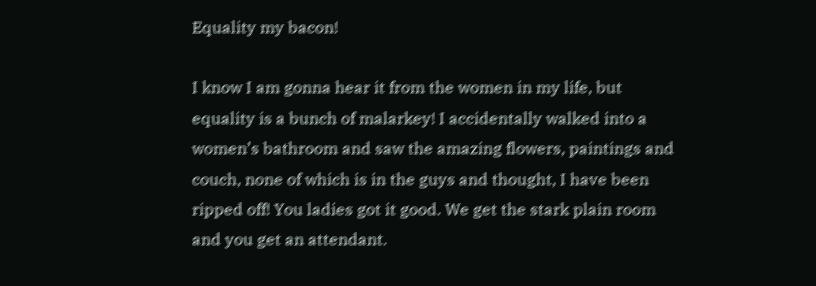Equality my bacon!

I know I am gonna hear it from the women in my life, but equality is a bunch of malarkey! I accidentally walked into a women’s bathroom and saw the amazing flowers, paintings and couch, none of which is in the guys and thought, I have been ripped off! You ladies got it good. We get the stark plain room and you get an attendant.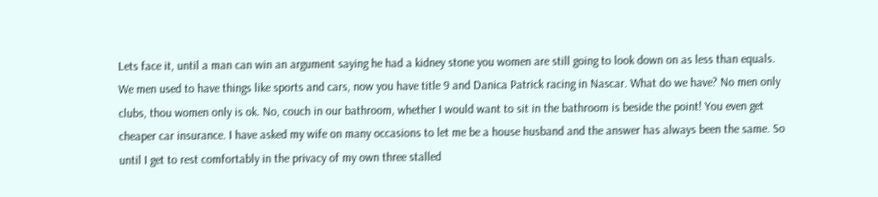Lets face it, until a man can win an argument saying he had a kidney stone you women are still going to look down on as less than equals. We men used to have things like sports and cars, now you have title 9 and Danica Patrick racing in Nascar. What do we have? No men only clubs, thou women only is ok. No, couch in our bathroom, whether I would want to sit in the bathroom is beside the point! You even get cheaper car insurance. I have asked my wife on many occasions to let me be a house husband and the answer has always been the same. So until I get to rest comfortably in the privacy of my own three stalled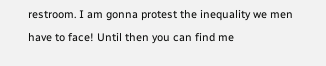restroom. I am gonna protest the inequality we men have to face! Until then you can find me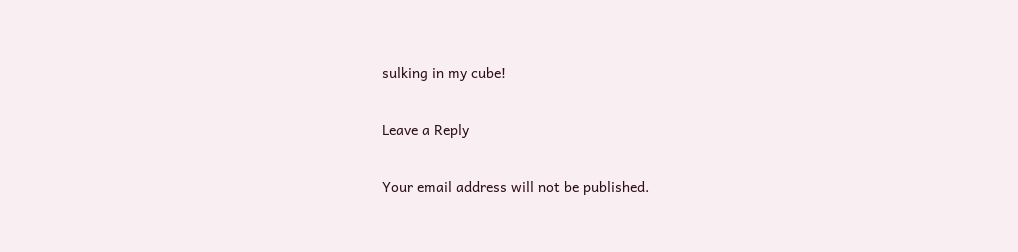sulking in my cube!

Leave a Reply

Your email address will not be published.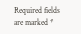Required fields are marked *